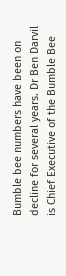Bumble bee numbers have been on decline for several years. Dr Ben Darvil is Chief Executive of the Bumble Bee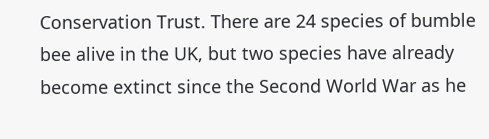Conservation Trust. There are 24 species of bumble bee alive in the UK, but two species have already become extinct since the Second World War as he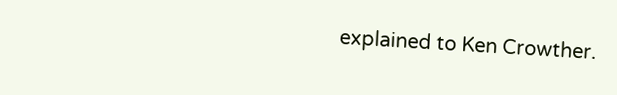explained to Ken Crowther.